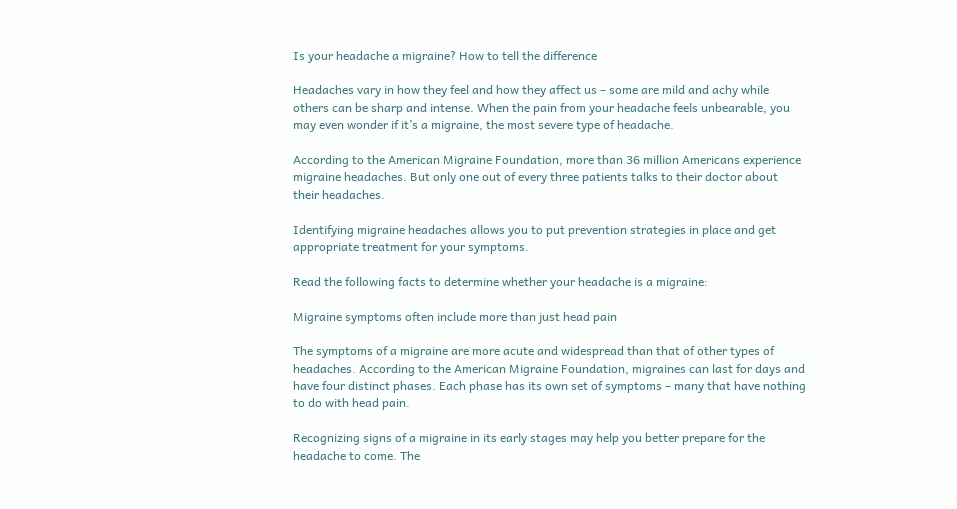Is your headache a migraine? How to tell the difference

Headaches vary in how they feel and how they affect us – some are mild and achy while others can be sharp and intense. When the pain from your headache feels unbearable, you may even wonder if it’s a migraine, the most severe type of headache.

According to the American Migraine Foundation, more than 36 million Americans experience migraine headaches. But only one out of every three patients talks to their doctor about their headaches.

Identifying migraine headaches allows you to put prevention strategies in place and get appropriate treatment for your symptoms.

Read the following facts to determine whether your headache is a migraine:

Migraine symptoms often include more than just head pain

The symptoms of a migraine are more acute and widespread than that of other types of headaches. According to the American Migraine Foundation, migraines can last for days and have four distinct phases. Each phase has its own set of symptoms – many that have nothing to do with head pain.

Recognizing signs of a migraine in its early stages may help you better prepare for the headache to come. The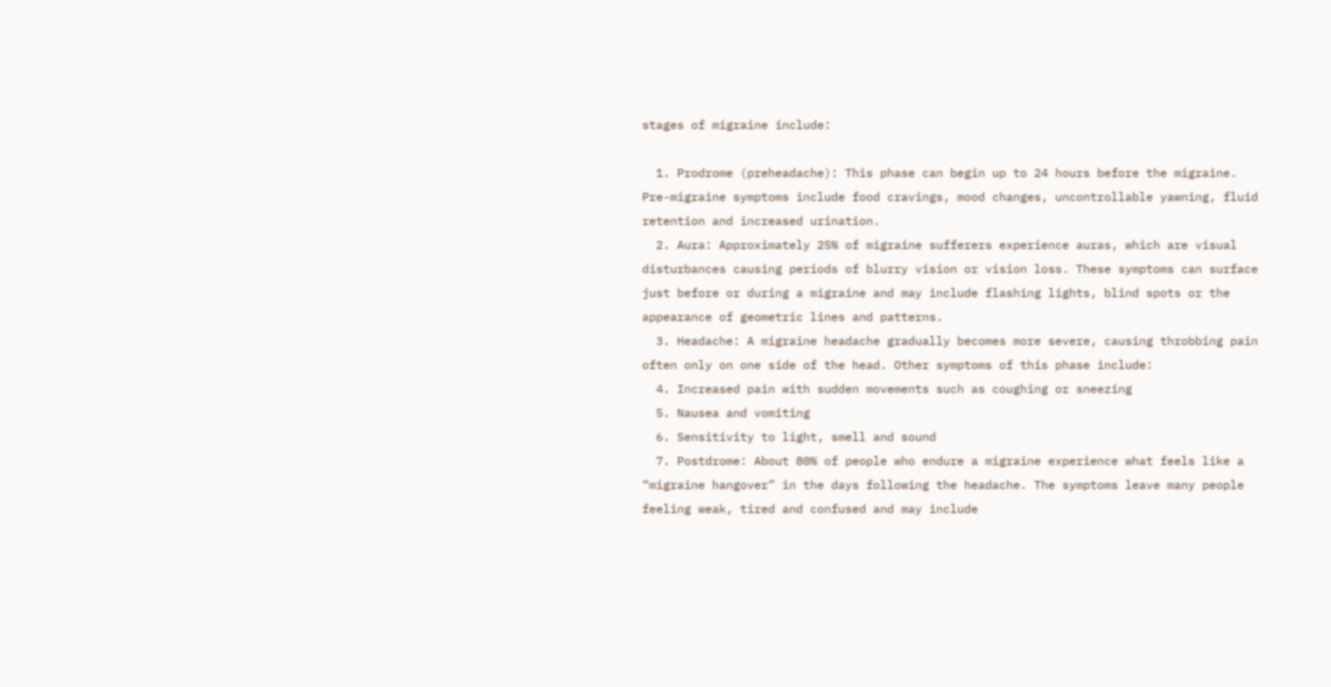stages of migraine include:

  1. Prodrome (preheadache): This phase can begin up to 24 hours before the migraine. Pre-migraine symptoms include food cravings, mood changes, uncontrollable yawning, fluid retention and increased urination.
  2. Aura: Approximately 25% of migraine sufferers experience auras, which are visual disturbances causing periods of blurry vision or vision loss. These symptoms can surface just before or during a migraine and may include flashing lights, blind spots or the appearance of geometric lines and patterns.
  3. Headache: A migraine headache gradually becomes more severe, causing throbbing pain often only on one side of the head. Other symptoms of this phase include:
  4. Increased pain with sudden movements such as coughing or sneezing
  5. Nausea and vomiting
  6. Sensitivity to light, smell and sound
  7. Postdrome: About 80% of people who endure a migraine experience what feels like a “migraine hangover” in the days following the headache. The symptoms leave many people feeling weak, tired and confused and may include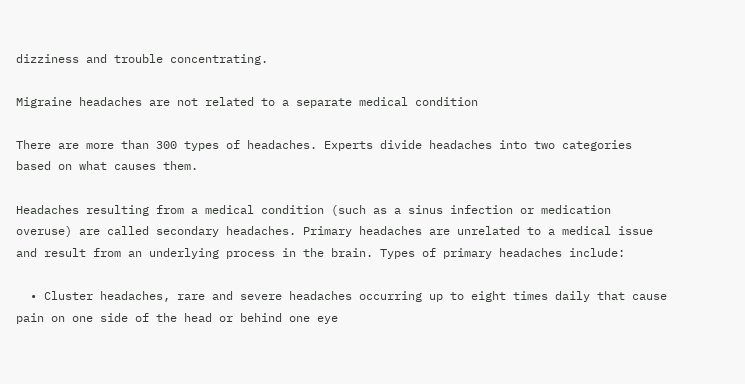dizziness and trouble concentrating.

Migraine headaches are not related to a separate medical condition

There are more than 300 types of headaches. Experts divide headaches into two categories based on what causes them.

Headaches resulting from a medical condition (such as a sinus infection or medication overuse) are called secondary headaches. Primary headaches are unrelated to a medical issue and result from an underlying process in the brain. Types of primary headaches include:

  • Cluster headaches, rare and severe headaches occurring up to eight times daily that cause pain on one side of the head or behind one eye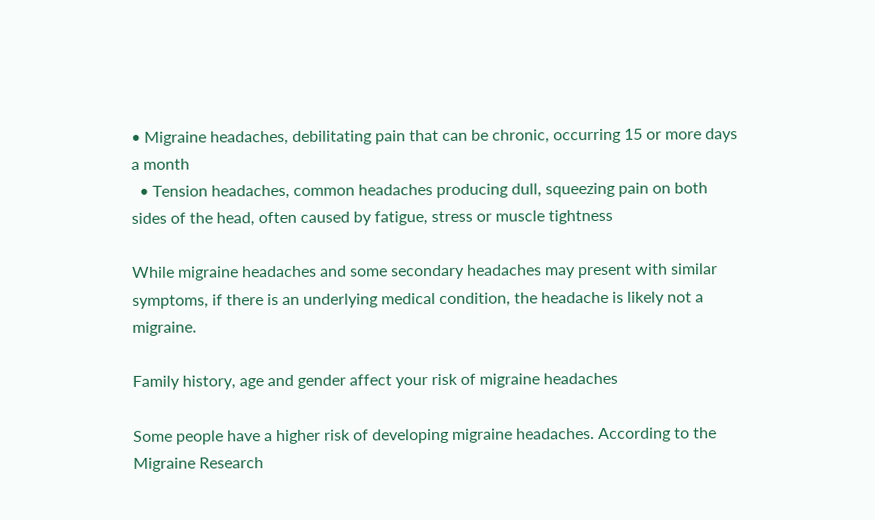• Migraine headaches, debilitating pain that can be chronic, occurring 15 or more days a month
  • Tension headaches, common headaches producing dull, squeezing pain on both sides of the head, often caused by fatigue, stress or muscle tightness

While migraine headaches and some secondary headaches may present with similar symptoms, if there is an underlying medical condition, the headache is likely not a migraine.

Family history, age and gender affect your risk of migraine headaches

Some people have a higher risk of developing migraine headaches. According to the Migraine Research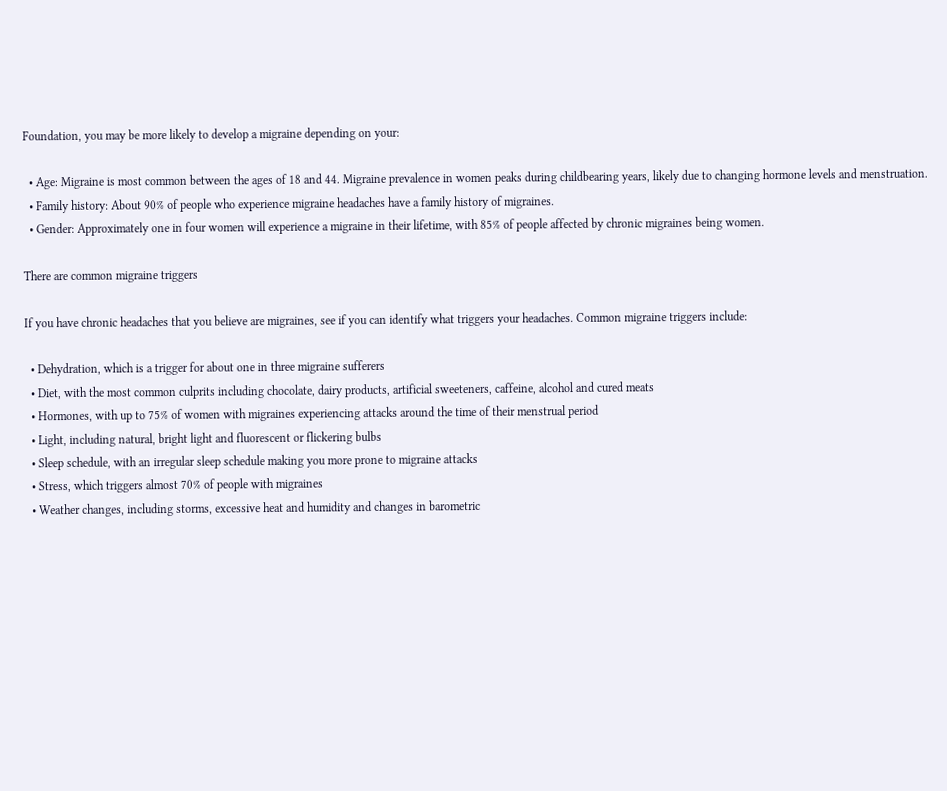Foundation, you may be more likely to develop a migraine depending on your:

  • Age: Migraine is most common between the ages of 18 and 44. Migraine prevalence in women peaks during childbearing years, likely due to changing hormone levels and menstruation.
  • Family history: About 90% of people who experience migraine headaches have a family history of migraines.
  • Gender: Approximately one in four women will experience a migraine in their lifetime, with 85% of people affected by chronic migraines being women.

There are common migraine triggers

If you have chronic headaches that you believe are migraines, see if you can identify what triggers your headaches. Common migraine triggers include:

  • Dehydration, which is a trigger for about one in three migraine sufferers
  • Diet, with the most common culprits including chocolate, dairy products, artificial sweeteners, caffeine, alcohol and cured meats
  • Hormones, with up to 75% of women with migraines experiencing attacks around the time of their menstrual period
  • Light, including natural, bright light and fluorescent or flickering bulbs
  • Sleep schedule, with an irregular sleep schedule making you more prone to migraine attacks
  • Stress, which triggers almost 70% of people with migraines
  • Weather changes, including storms, excessive heat and humidity and changes in barometric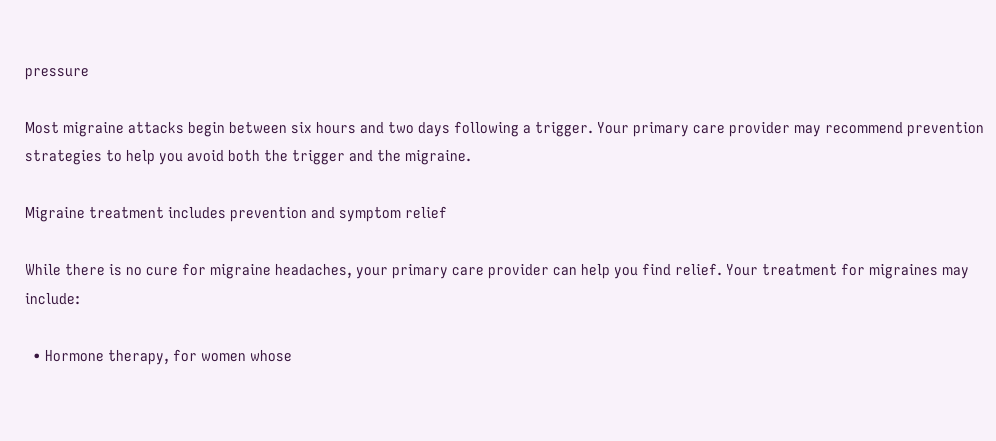pressure

Most migraine attacks begin between six hours and two days following a trigger. Your primary care provider may recommend prevention strategies to help you avoid both the trigger and the migraine.

Migraine treatment includes prevention and symptom relief

While there is no cure for migraine headaches, your primary care provider can help you find relief. Your treatment for migraines may include:

  • Hormone therapy, for women whose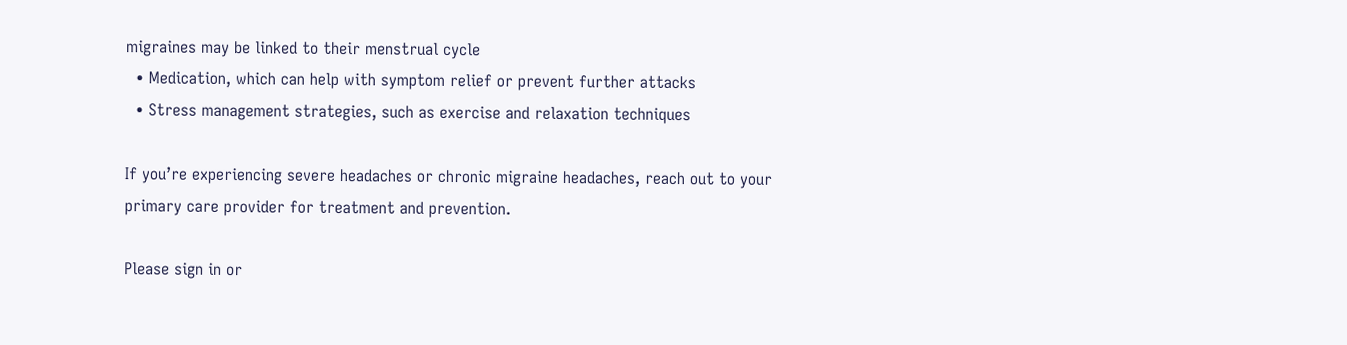migraines may be linked to their menstrual cycle
  • Medication, which can help with symptom relief or prevent further attacks
  • Stress management strategies, such as exercise and relaxation techniques

If you’re experiencing severe headaches or chronic migraine headaches, reach out to your primary care provider for treatment and prevention.

Please sign in or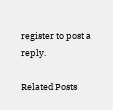register to post a reply.

Related Posts